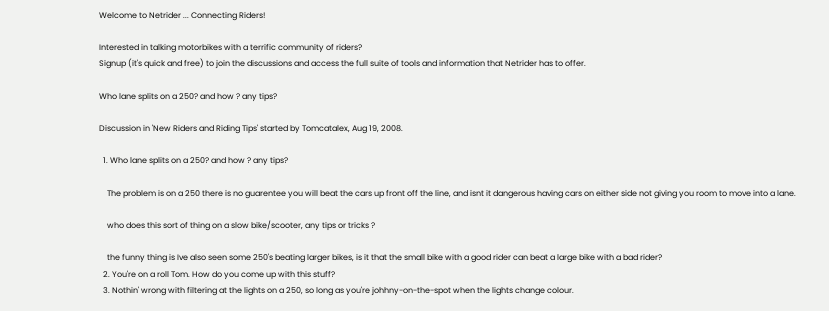Welcome to Netrider ... Connecting Riders!

Interested in talking motorbikes with a terrific community of riders?
Signup (it's quick and free) to join the discussions and access the full suite of tools and information that Netrider has to offer.

Who lane splits on a 250? and how ? any tips?

Discussion in 'New Riders and Riding Tips' started by Tomcatalex, Aug 19, 2008.

  1. Who lane splits on a 250? and how ? any tips?

    The problem is on a 250 there is no guarentee you will beat the cars up front off the line, and isnt it dangerous having cars on either side not giving you room to move into a lane.

    who does this sort of thing on a slow bike/scooter, any tips or tricks ?

    the funny thing is Ive also seen some 250's beating larger bikes, is it that the small bike with a good rider can beat a large bike with a bad rider?
  2. You're on a roll Tom. How do you come up with this stuff?
  3. Nothin' wrong with filtering at the lights on a 250, so long as you're johhny-on-the-spot when the lights change colour.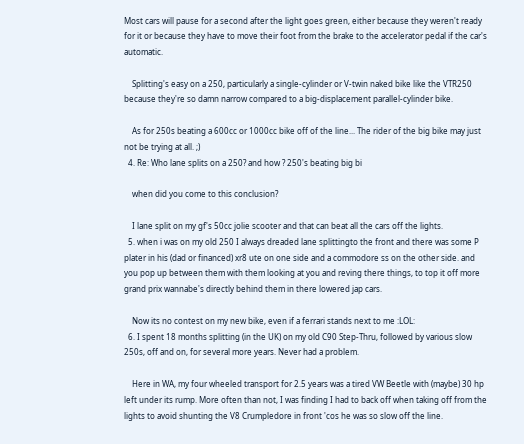Most cars will pause for a second after the light goes green, either because they weren't ready for it or because they have to move their foot from the brake to the accelerator pedal if the car's automatic.

    Splitting's easy on a 250, particularly a single-cylinder or V-twin naked bike like the VTR250 because they're so damn narrow compared to a big-displacement parallel-cylinder bike.

    As for 250s beating a 600cc or 1000cc bike off of the line... The rider of the big bike may just not be trying at all. ;)
  4. Re: Who lane splits on a 250? and how ? 250's beating big bi

    when did you come to this conclusion?

    I lane split on my gf's 50cc jolie scooter and that can beat all the cars off the lights.
  5. when i was on my old 250 I always dreaded lane splittingto the front and there was some P plater in his (dad or financed) xr8 ute on one side and a commodore ss on the other side. and you pop up between them with them looking at you and reving there things, to top it off more grand prix wannabe's directly behind them in there lowered jap cars.

    Now its no contest on my new bike, even if a ferrari stands next to me :LOL:
  6. I spent 18 months splitting (in the UK) on my old C90 Step-Thru, followed by various slow 250s, off and on, for several more years. Never had a problem.

    Here in WA, my four wheeled transport for 2.5 years was a tired VW Beetle with (maybe) 30 hp left under its rump. More often than not, I was finding I had to back off when taking off from the lights to avoid shunting the V8 Crumpledore in front 'cos he was so slow off the line.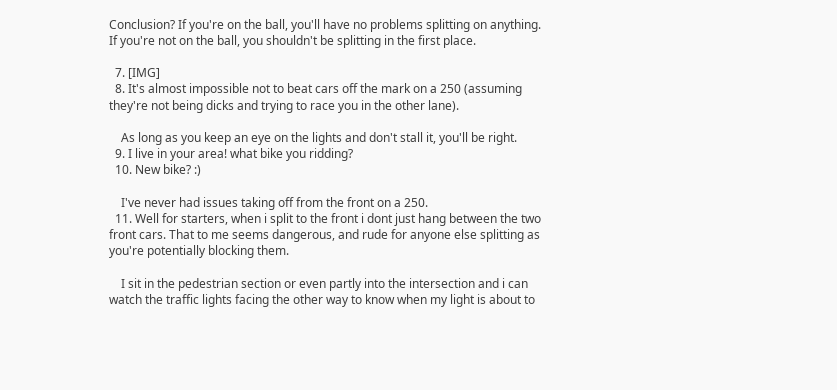Conclusion? If you're on the ball, you'll have no problems splitting on anything. If you're not on the ball, you shouldn't be splitting in the first place.

  7. [IMG]
  8. It's almost impossible not to beat cars off the mark on a 250 (assuming they're not being dicks and trying to race you in the other lane).

    As long as you keep an eye on the lights and don't stall it, you'll be right.
  9. I live in your area! what bike you ridding?
  10. New bike? :)

    I've never had issues taking off from the front on a 250.
  11. Well for starters, when i split to the front i dont just hang between the two front cars. That to me seems dangerous, and rude for anyone else splitting as you're potentially blocking them.

    I sit in the pedestrian section or even partly into the intersection and i can watch the traffic lights facing the other way to know when my light is about to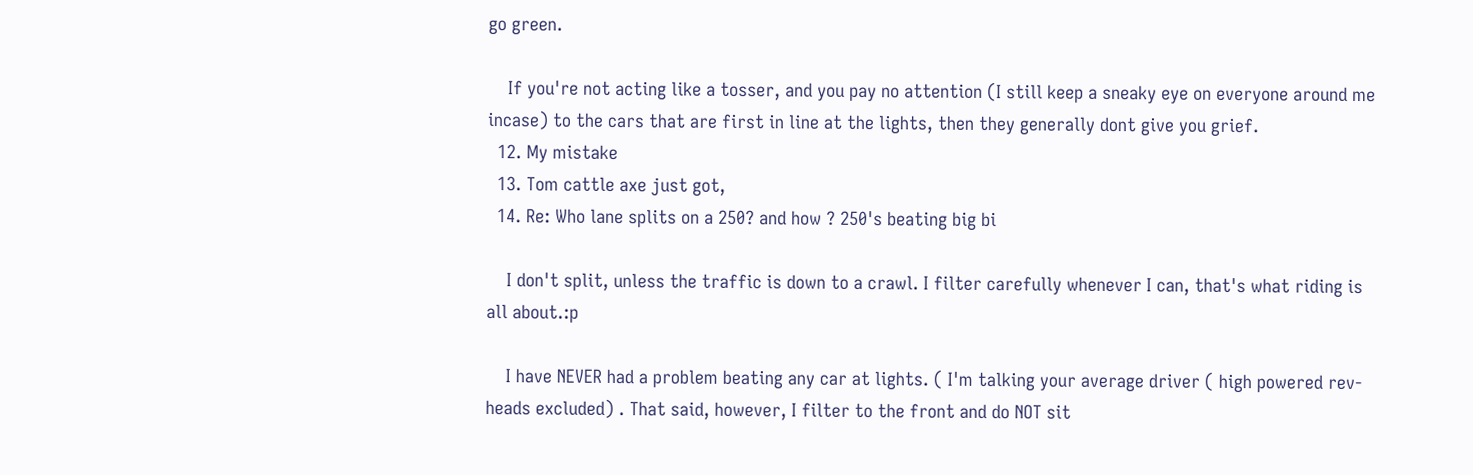go green.

    If you're not acting like a tosser, and you pay no attention (I still keep a sneaky eye on everyone around me incase) to the cars that are first in line at the lights, then they generally dont give you grief.
  12. My mistake
  13. Tom cattle axe just got,
  14. Re: Who lane splits on a 250? and how ? 250's beating big bi

    I don't split, unless the traffic is down to a crawl. I filter carefully whenever I can, that's what riding is all about.:p

    I have NEVER had a problem beating any car at lights. ( I'm talking your average driver ( high powered rev-heads excluded) . That said, however, I filter to the front and do NOT sit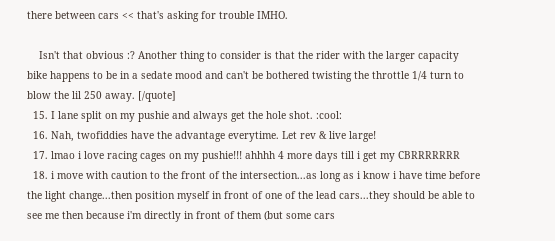there between cars << that's asking for trouble IMHO.

    Isn't that obvious :? Another thing to consider is that the rider with the larger capacity bike happens to be in a sedate mood and can't be bothered twisting the throttle 1/4 turn to blow the lil 250 away. [/quote]
  15. I lane split on my pushie and always get the hole shot. :cool:
  16. Nah, twofiddies have the advantage everytime. Let rev & live large!
  17. lmao i love racing cages on my pushie!!! ahhhh 4 more days till i get my CBRRRRRRR
  18. i move with caution to the front of the intersection...as long as i know i have time before the light change...then position myself in front of one of the lead cars...they should be able to see me then because i'm directly in front of them (but some cars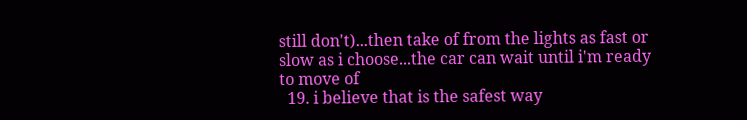still don't)...then take of from the lights as fast or slow as i choose...the car can wait until i'm ready to move of
  19. i believe that is the safest way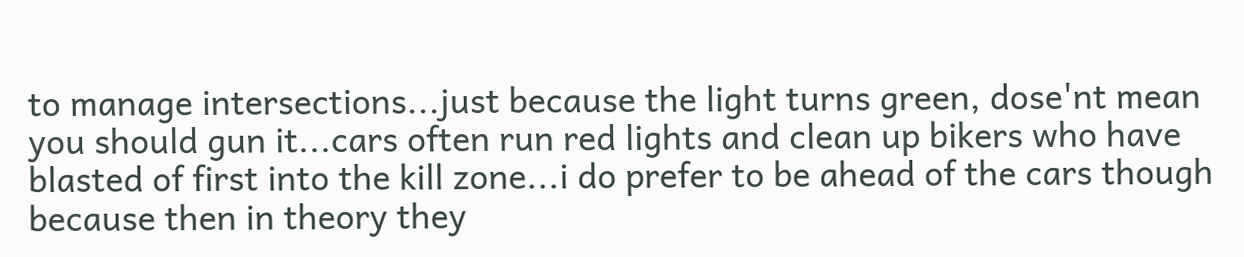to manage intersections...just because the light turns green, dose'nt mean you should gun it...cars often run red lights and clean up bikers who have blasted of first into the kill zone...i do prefer to be ahead of the cars though because then in theory they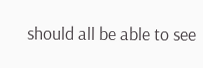should all be able to see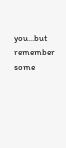you...but remember some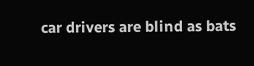car drivers are blind as bats